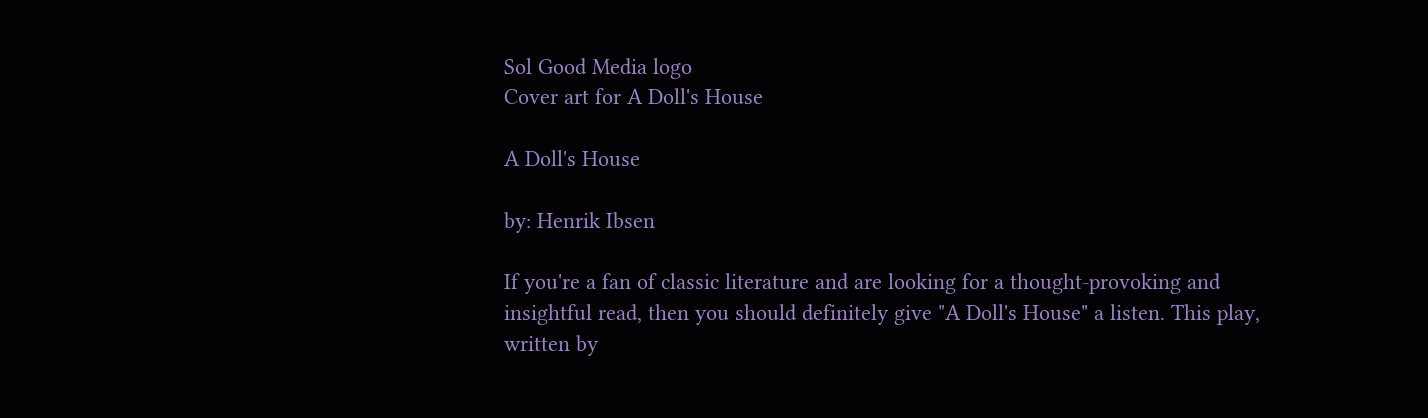Sol Good Media logo
Cover art for A Doll's House

A Doll's House

by: Henrik Ibsen

If you're a fan of classic literature and are looking for a thought-provoking and insightful read, then you should definitely give "A Doll's House" a listen. This play, written by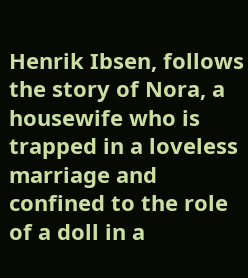Henrik Ibsen, follows the story of Nora, a housewife who is trapped in a loveless marriage and confined to the role of a doll in a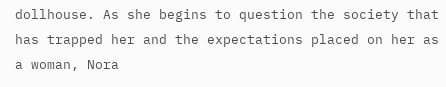dollhouse. As she begins to question the society that has trapped her and the expectations placed on her as a woman, Nora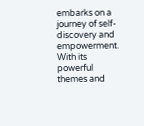embarks on a journey of self-discovery and empowerment. With its powerful themes and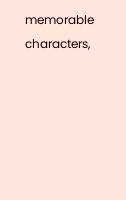memorable characters,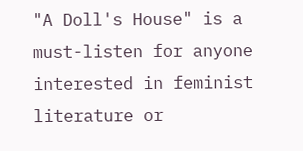"A Doll's House" is a must-listen for anyone interested in feminist literature or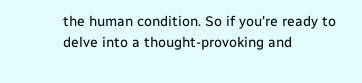the human condition. So if you're ready to delve into a thought-provoking and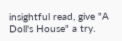insightful read, give "A Doll's House" a try.